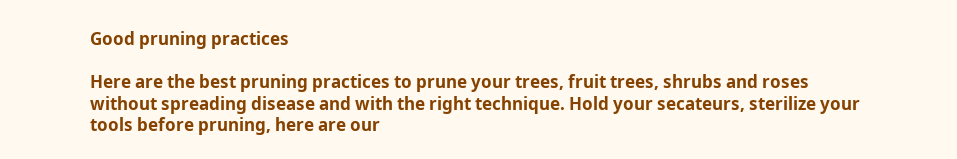Good pruning practices

Here are the best pruning practices to prune your trees, fruit trees, shrubs and roses without spreading disease and with the right technique. Hold your secateurs, sterilize your tools before pruning, here are our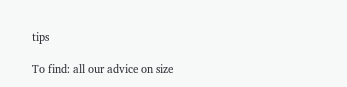tips

To find: all our advice on size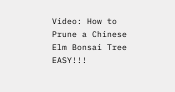Video: How to Prune a Chinese Elm Bonsai Tree EASY!!!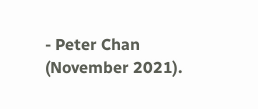- Peter Chan (November 2021).